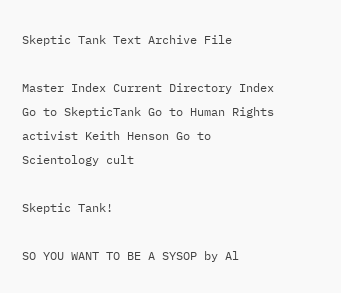Skeptic Tank Text Archive File

Master Index Current Directory Index Go to SkepticTank Go to Human Rights activist Keith Henson Go to Scientology cult

Skeptic Tank!

SO YOU WANT TO BE A SYSOP by Al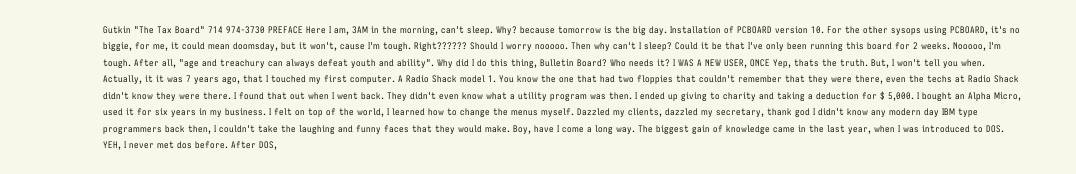Gutkin "The Tax Board" 714 974-3730 PREFACE Here I am, 3AM in the morning, can't sleep. Why? because tomorrow is the big day. Installation of PCBOARD version 10. For the other sysops using PCBOARD, it's no biggie, for me, it could mean doomsday, but it won't, cause I'm tough. Right?????? Should I worry nooooo. Then why can't I sleep? Could it be that I've only been running this board for 2 weeks. Nooooo, I'm tough. After all, "age and treachury can always defeat youth and ability". Why did I do this thing, Bulletin Board? Who needs it? I WAS A NEW USER, ONCE Yep, thats the truth. But, I won't tell you when. Actually, it it was 7 years ago, that I touched my first computer. A Radio Shack model 1. You know the one that had two floppies that couldn't remember that they were there, even the techs at Radio Shack didn't know they were there. I found that out when I went back. They didn't even know what a utility program was then. I ended up giving to charity and taking a deduction for $ 5,000. I bought an Alpha Micro, used it for six years in my business. I felt on top of the world, I learned how to change the menus myself. Dazzled my clients, dazzled my secretary, thank god I didn't know any modern day IBM type programmers back then, I couldn't take the laughing and funny faces that they would make. Boy, have I come a long way. The biggest gain of knowledge came in the last year, when I was introduced to DOS. YEH, I never met dos before. After DOS,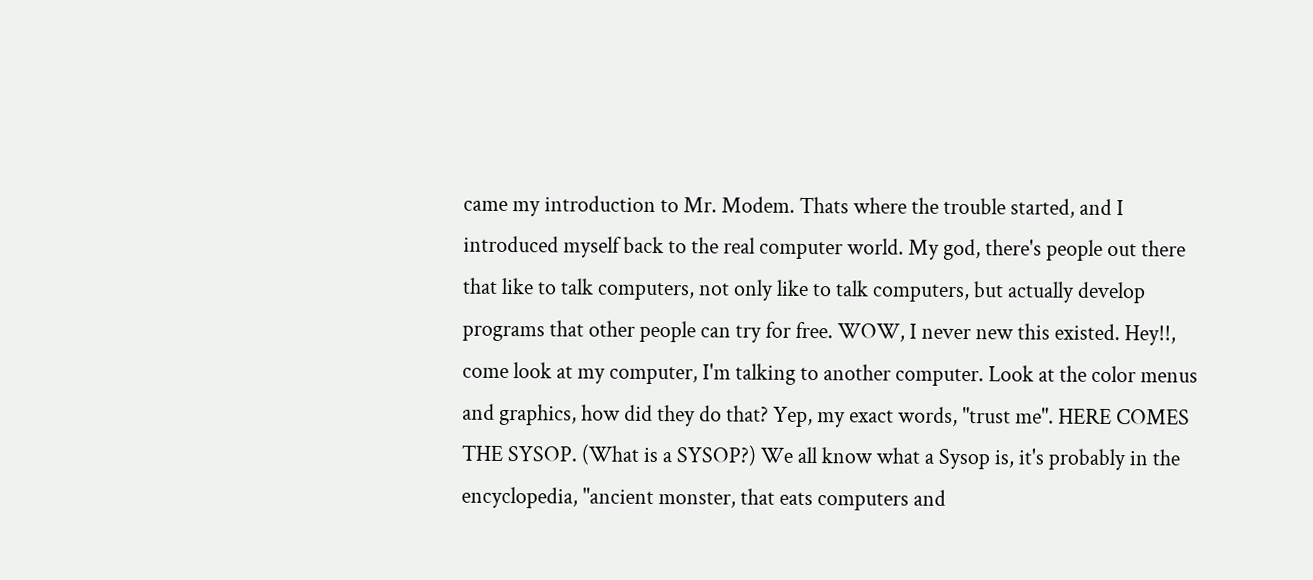came my introduction to Mr. Modem. Thats where the trouble started, and I introduced myself back to the real computer world. My god, there's people out there that like to talk computers, not only like to talk computers, but actually develop programs that other people can try for free. WOW, I never new this existed. Hey!!, come look at my computer, I'm talking to another computer. Look at the color menus and graphics, how did they do that? Yep, my exact words, "trust me". HERE COMES THE SYSOP. (What is a SYSOP?) We all know what a Sysop is, it's probably in the encyclopedia, "ancient monster, that eats computers and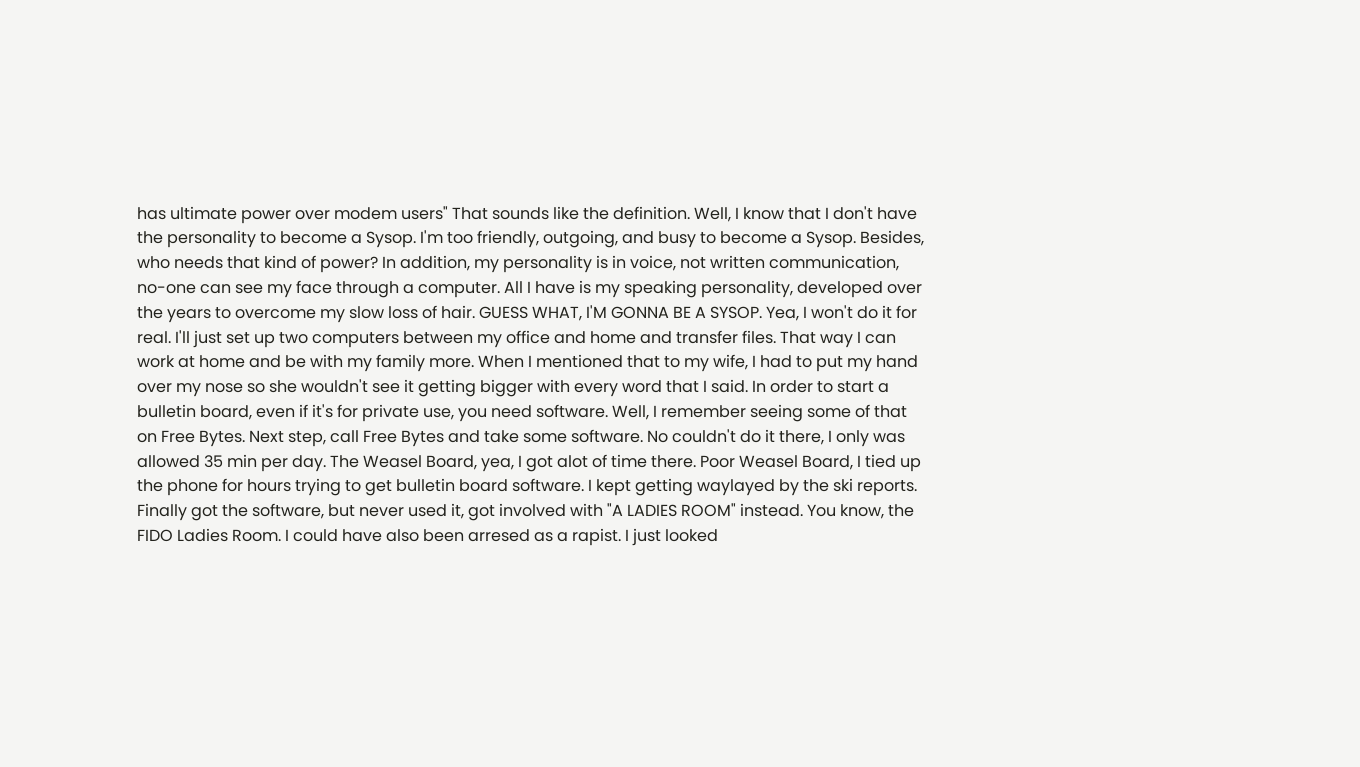has ultimate power over modem users" That sounds like the definition. Well, I know that I don't have the personality to become a Sysop. I'm too friendly, outgoing, and busy to become a Sysop. Besides, who needs that kind of power? In addition, my personality is in voice, not written communication, no-one can see my face through a computer. All I have is my speaking personality, developed over the years to overcome my slow loss of hair. GUESS WHAT, I'M GONNA BE A SYSOP. Yea, I won't do it for real. I'll just set up two computers between my office and home and transfer files. That way I can work at home and be with my family more. When I mentioned that to my wife, I had to put my hand over my nose so she wouldn't see it getting bigger with every word that I said. In order to start a bulletin board, even if it's for private use, you need software. Well, I remember seeing some of that on Free Bytes. Next step, call Free Bytes and take some software. No couldn't do it there, I only was allowed 35 min per day. The Weasel Board, yea, I got alot of time there. Poor Weasel Board, I tied up the phone for hours trying to get bulletin board software. I kept getting waylayed by the ski reports. Finally got the software, but never used it, got involved with "A LADIES ROOM" instead. You know, the FIDO Ladies Room. I could have also been arresed as a rapist. I just looked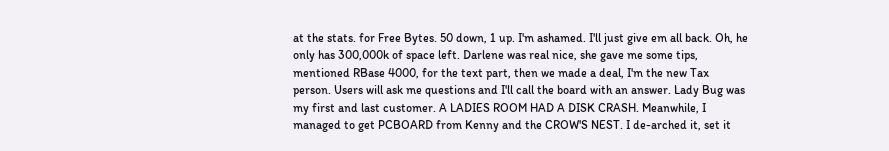at the stats. for Free Bytes. 50 down, 1 up. I'm ashamed. I'll just give em all back. Oh, he only has 300,000k of space left. Darlene was real nice, she gave me some tips, mentioned RBase 4000, for the text part, then we made a deal, I'm the new Tax person. Users will ask me questions and I'll call the board with an answer. Lady Bug was my first and last customer. A LADIES ROOM HAD A DISK CRASH. Meanwhile, I managed to get PCBOARD from Kenny and the CROW'S NEST. I de-arched it, set it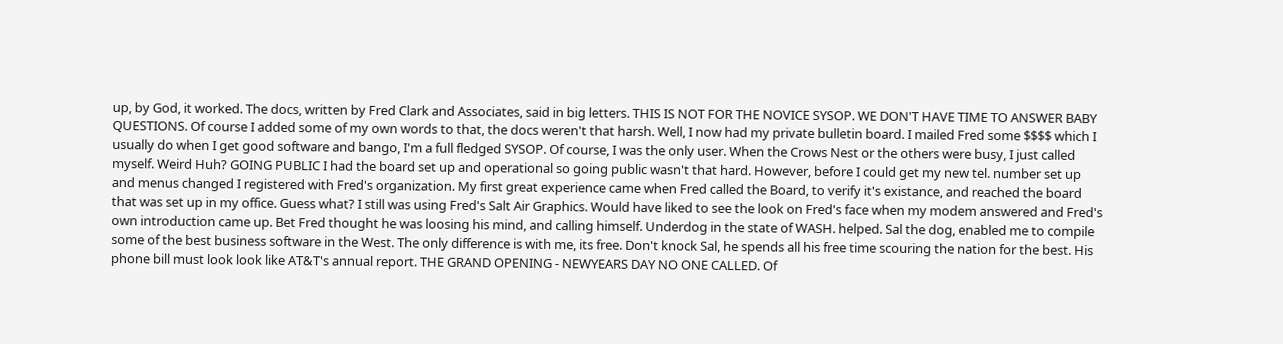up, by God, it worked. The docs, written by Fred Clark and Associates, said in big letters. THIS IS NOT FOR THE NOVICE SYSOP. WE DON'T HAVE TIME TO ANSWER BABY QUESTIONS. Of course I added some of my own words to that, the docs weren't that harsh. Well, I now had my private bulletin board. I mailed Fred some $$$$ which I usually do when I get good software and bango, I'm a full fledged SYSOP. Of course, I was the only user. When the Crows Nest or the others were busy, I just called myself. Weird Huh? GOING PUBLIC I had the board set up and operational so going public wasn't that hard. However, before I could get my new tel. number set up and menus changed I registered with Fred's organization. My first great experience came when Fred called the Board, to verify it's existance, and reached the board that was set up in my office. Guess what? I still was using Fred's Salt Air Graphics. Would have liked to see the look on Fred's face when my modem answered and Fred's own introduction came up. Bet Fred thought he was loosing his mind, and calling himself. Underdog in the state of WASH. helped. Sal the dog, enabled me to compile some of the best business software in the West. The only difference is with me, its free. Don't knock Sal, he spends all his free time scouring the nation for the best. His phone bill must look look like AT&T's annual report. THE GRAND OPENING - NEWYEARS DAY NO ONE CALLED. Of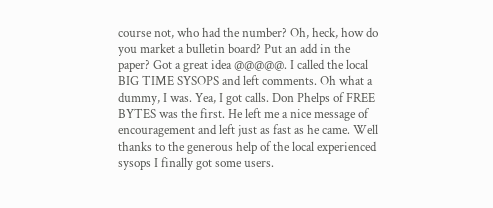course not, who had the number? Oh, heck, how do you market a bulletin board? Put an add in the paper? Got a great idea @@@@@. I called the local BIG TIME SYSOPS and left comments. Oh what a dummy, I was. Yea, I got calls. Don Phelps of FREE BYTES was the first. He left me a nice message of encouragement and left just as fast as he came. Well thanks to the generous help of the local experienced sysops I finally got some users.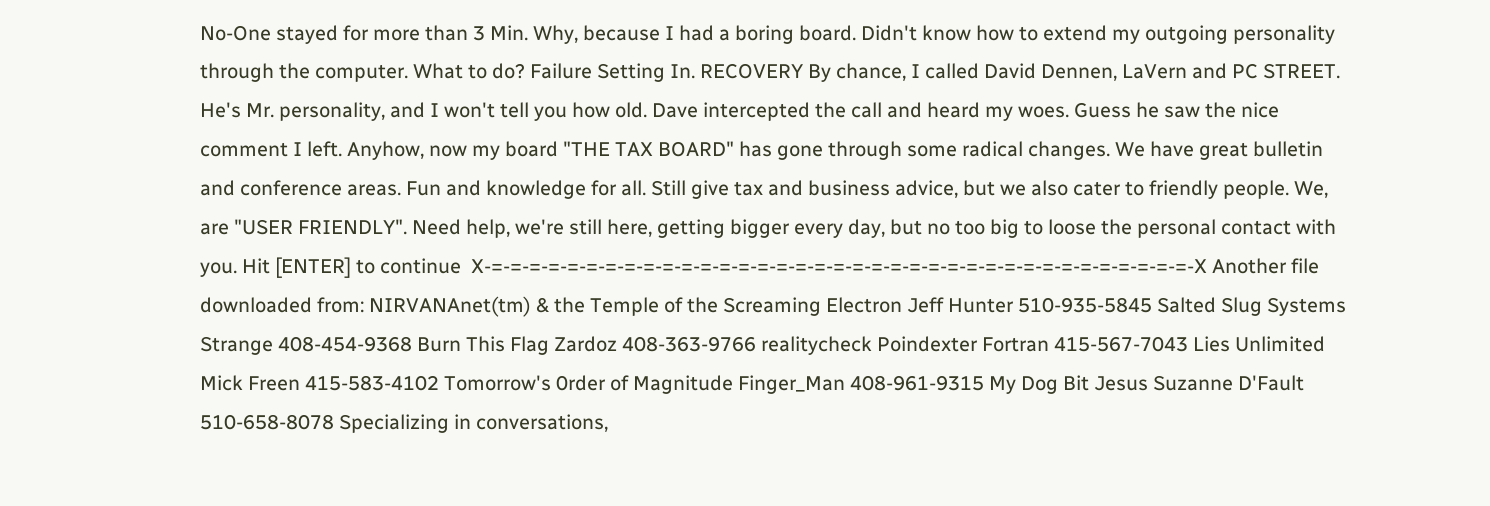No-One stayed for more than 3 Min. Why, because I had a boring board. Didn't know how to extend my outgoing personality through the computer. What to do? Failure Setting In. RECOVERY By chance, I called David Dennen, LaVern and PC STREET. He's Mr. personality, and I won't tell you how old. Dave intercepted the call and heard my woes. Guess he saw the nice comment I left. Anyhow, now my board "THE TAX BOARD" has gone through some radical changes. We have great bulletin and conference areas. Fun and knowledge for all. Still give tax and business advice, but we also cater to friendly people. We, are "USER FRIENDLY". Need help, we're still here, getting bigger every day, but no too big to loose the personal contact with you. Hit [ENTER] to continue  X-=-=-=-=-=-=-=-=-=-=-=-=-=-=-=-=-=-=-=-=-=-=-=-=-=-=-=-=-=-=-=-=-=-=-=-=-=-X Another file downloaded from: NIRVANAnet(tm) & the Temple of the Screaming Electron Jeff Hunter 510-935-5845 Salted Slug Systems Strange 408-454-9368 Burn This Flag Zardoz 408-363-9766 realitycheck Poindexter Fortran 415-567-7043 Lies Unlimited Mick Freen 415-583-4102 Tomorrow's 0rder of Magnitude Finger_Man 408-961-9315 My Dog Bit Jesus Suzanne D'Fault 510-658-8078 Specializing in conversations,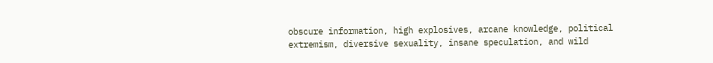obscure information, high explosives, arcane knowledge, political extremism, diversive sexuality, insane speculation, and wild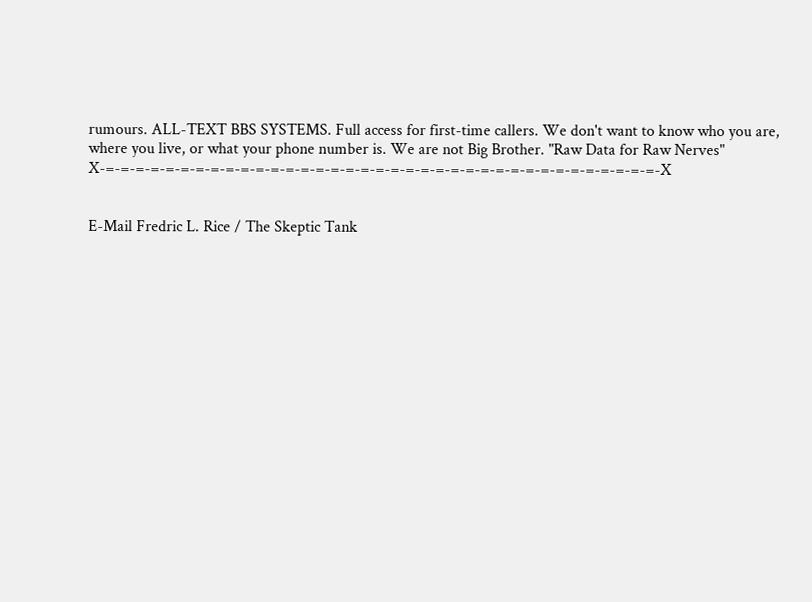rumours. ALL-TEXT BBS SYSTEMS. Full access for first-time callers. We don't want to know who you are, where you live, or what your phone number is. We are not Big Brother. "Raw Data for Raw Nerves" X-=-=-=-=-=-=-=-=-=-=-=-=-=-=-=-=-=-=-=-=-=-=-=-=-=-=-=-=-=-=-=-=-=-=-=-=-=-X


E-Mail Fredric L. Rice / The Skeptic Tank